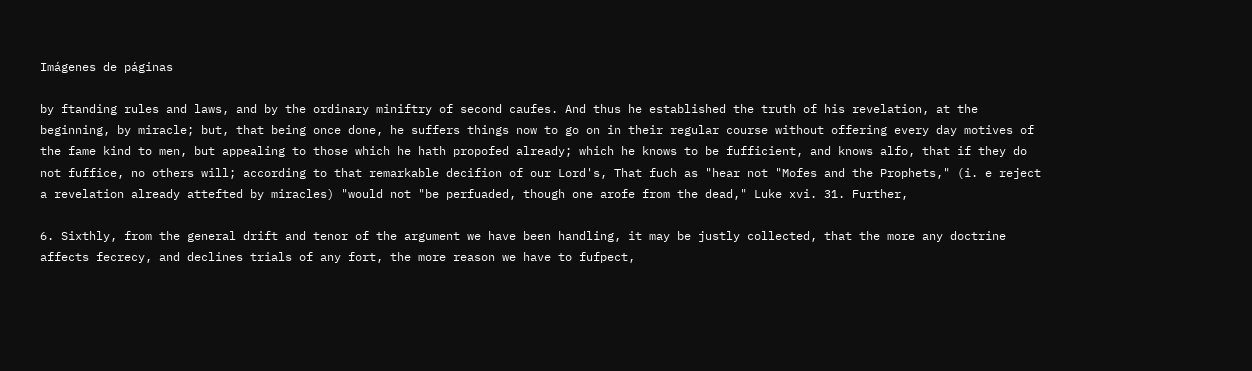Imágenes de páginas

by ftanding rules and laws, and by the ordinary miniftry of second caufes. And thus he established the truth of his revelation, at the beginning, by miracle; but, that being once done, he suffers things now to go on in their regular course without offering every day motives of the fame kind to men, but appealing to those which he hath propofed already; which he knows to be fufficient, and knows alfo, that if they do not fuffice, no others will; according to that remarkable decifion of our Lord's, That fuch as "hear not "Mofes and the Prophets," (i. e reject a revelation already attefted by miracles) "would not "be perfuaded, though one arofe from the dead," Luke xvi. 31. Further,

6. Sixthly, from the general drift and tenor of the argument we have been handling, it may be justly collected, that the more any doctrine affects fecrecy, and declines trials of any fort, the more reason we have to fufpect,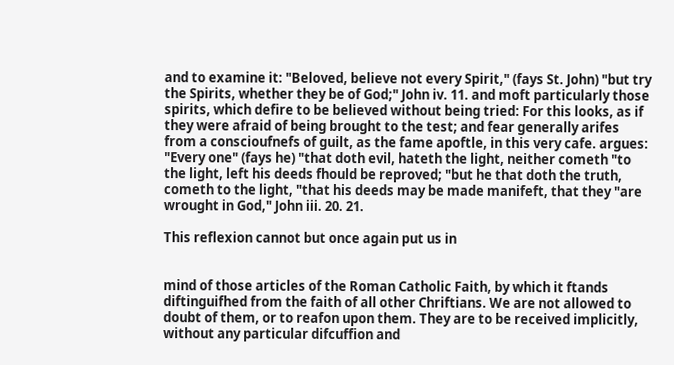and to examine it: "Beloved, believe not every Spirit," (fays St. John) "but try the Spirits, whether they be of God;" John iv. 11. and moft particularly those spirits, which defire to be believed without being tried: For this looks, as if they were afraid of being brought to the test; and fear generally arifes from a conscioufnefs of guilt, as the fame apoftle, in this very cafe. argues: "Every one" (fays he) "that doth evil, hateth the light, neither cometh "to the light, left his deeds fhould be reproved; "but he that doth the truth, cometh to the light, "that his deeds may be made manifeft, that they "are wrought in God," John iii. 20. 21.

This reflexion cannot but once again put us in


mind of those articles of the Roman Catholic Faith, by which it ftands diftinguifhed from the faith of all other Chriftians. We are not allowed to doubt of them, or to reafon upon them. They are to be received implicitly, without any particular difcuffion and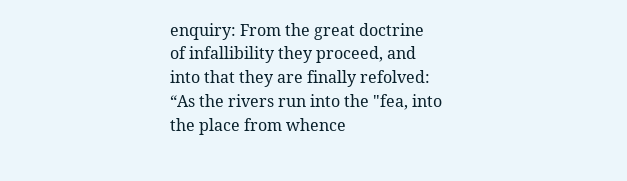enquiry: From the great doctrine of infallibility they proceed, and into that they are finally refolved: “As the rivers run into the "fea, into the place from whence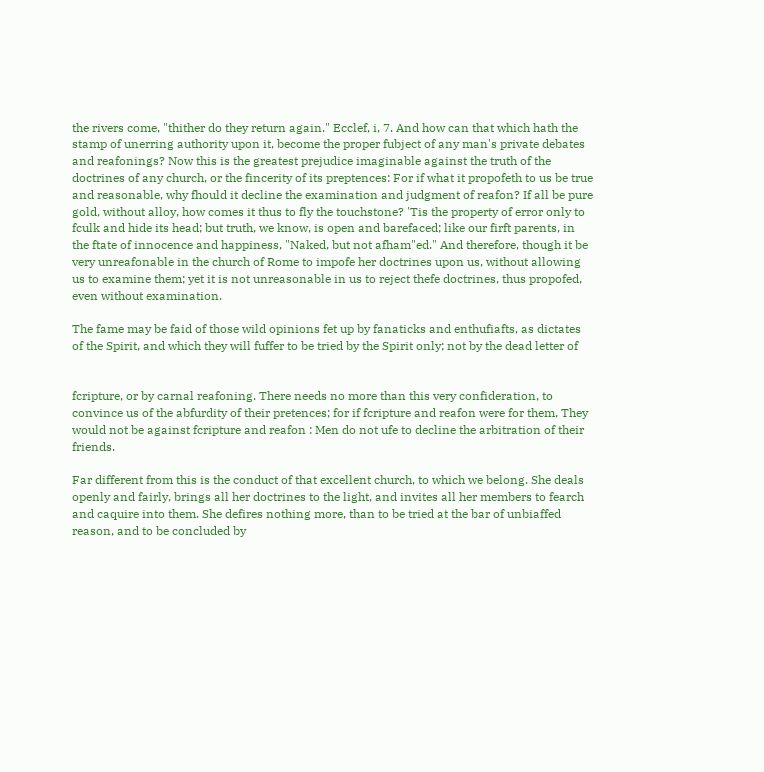the rivers come, "thither do they return again." Ecclef, i, 7. And how can that which hath the stamp of unerring authority upon it, become the proper fubject of any man's private debates and reafonings? Now this is the greatest prejudice imaginable against the truth of the doctrines of any church, or the fincerity of its preptences: For if what it propofeth to us be true and reasonable, why fhould it decline the examination and judgment of reafon? If all be pure gold, without alloy, how comes it thus to fly the touchstone? 'Tis the property of error only to fculk and hide its head; but truth, we know, is open and barefaced; like our firft parents, in the ftate of innocence and happiness, "Naked, but not afham"ed." And therefore, though it be very unreafonable in the church of Rome to impofe her doctrines upon us, without allowing us to examine them; yet it is not unreasonable in us to reject thefe doctrines, thus propofed, even without examination.

The fame may be faid of those wild opinions fet up by fanaticks and enthufiafts, as dictates of the Spirit, and which they will fuffer to be tried by the Spirit only; not by the dead letter of


fcripture, or by carnal reafoning. There needs no more than this very confideration, to convince us of the abfurdity of their pretences; for if fcripture and reafon were for them, They would not be against fcripture and reafon : Men do not ufe to decline the arbitration of their friends.

Far different from this is the conduct of that excellent church, to which we belong. She deals openly and fairly, brings all her doctrines to the light, and invites all her members to fearch and caquire into them. She defires nothing more, than to be tried at the bar of unbiaffed reason, and to be concluded by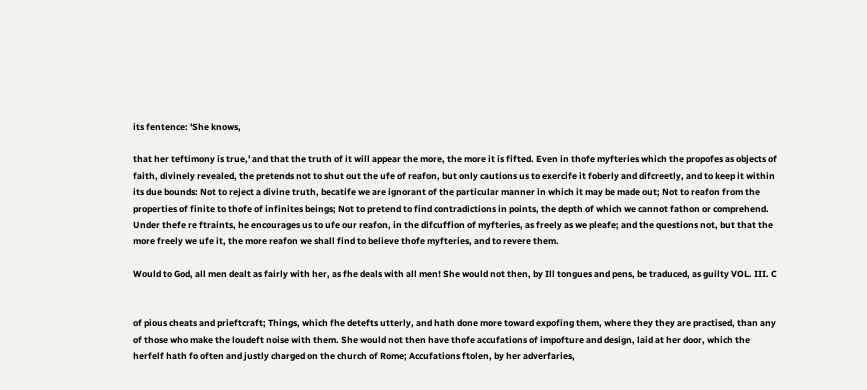its fentence: 'She knows,

that her teftimony is true,' and that the truth of it will appear the more, the more it is fifted. Even in thofe myfteries which the propofes as objects of faith, divinely revealed, the pretends not to shut out the ufe of reafon, but only cautions us to exercife it foberly and difcreetly, and to keep it within its due bounds: Not to reject a divine truth, becatife we are ignorant of the particular manner in which it may be made out; Not to reafon from the properties of finite to thofe of infinites beings; Not to pretend to find contradictions in points, the depth of which we cannot fathon or comprehend. Under thefe re ftraints, he encourages us to ufe our reafon, in the difcuffion of myfteries, as freely as we pleafe; and the questions not, but that the more freely we ufe it, the more reafon we shall find to believe thofe myfteries, and to revere them.

Would to God, all men dealt as fairly with her, as fhe deals with all men! She would not then, by Ill tongues and pens, be traduced, as guilty VOL. III. C


of pious cheats and prieftcraft; Things, which fhe detefts utterly, and hath done more toward expofing them, where they they are practised, than any of those who make the loudeft noise with them. She would not then have thofe accufations of impofture and design, laid at her door, which the herfelf hath fo often and justly charged on the church of Rome; Accufations ftolen, by her adverfaries,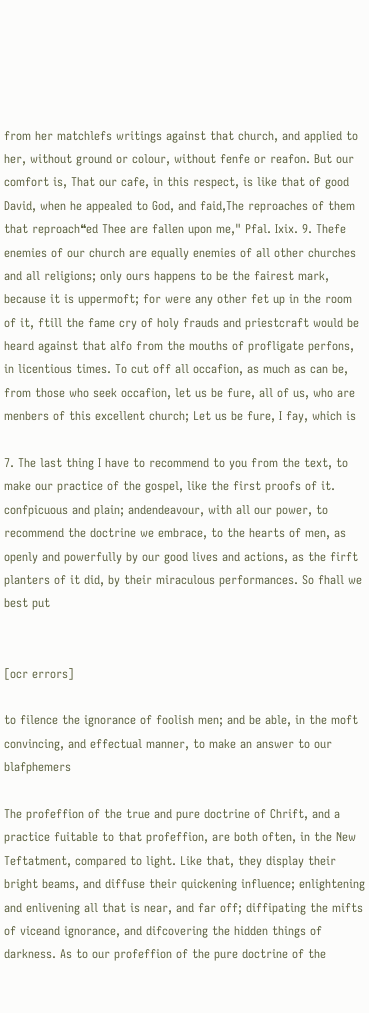from her matchlefs writings against that church, and applied to her, without ground or colour, without fenfe or reafon. But our comfort is, That our cafe, in this respect, is like that of good David, when he appealed to God, and faid,The reproaches of them that reproach❝ed Thee are fallen upon me," Pfal. Ixix. 9. Thefe enemies of our church are equally enemies of all other churches and all religions; only ours happens to be the fairest mark, because it is uppermoft; for were any other fet up in the room of it, ftill the fame cry of holy frauds and priestcraft would be heard against that alfo from the mouths of profligate perfons, in licentious times. To cut off all occafion, as much as can be, from those who seek occafion, let us be fure, all of us, who are menbers of this excellent church; Let us be fure, I fay, which is

7. The last thing I have to recommend to you from the text, to make our practice of the gospel, like the first proofs of it. confpicuous and plain; andendeavour, with all our power, to recommend the doctrine we embrace, to the hearts of men, as openly and powerfully by our good lives and actions, as the firft planters of it did, by their miraculous performances. So fhall we best put


[ocr errors]

to filence the ignorance of foolish men; and be able, in the moft convincing, and effectual manner, to make an answer to our blafphemers

The profeffion of the true and pure doctrine of Chrift, and a practice fuitable to that profeffion, are both often, in the New Teftatment, compared to light. Like that, they display their bright beams, and diffuse their quickening influence; enlightening and enlivening all that is near, and far off; diffipating the mifts of viceand ignorance, and difcovering the hidden things of darkness. As to our profeffion of the pure doctrine of the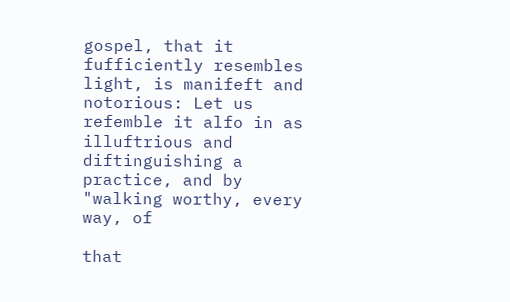gospel, that it fufficiently resembles light, is manifeft and notorious: Let us refemble it alfo in as illuftrious and diftinguishing a practice, and by "walking worthy, every way, of

that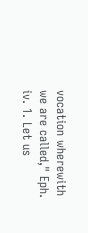vocation wherewith we are called," Eph. iv. 1. Let us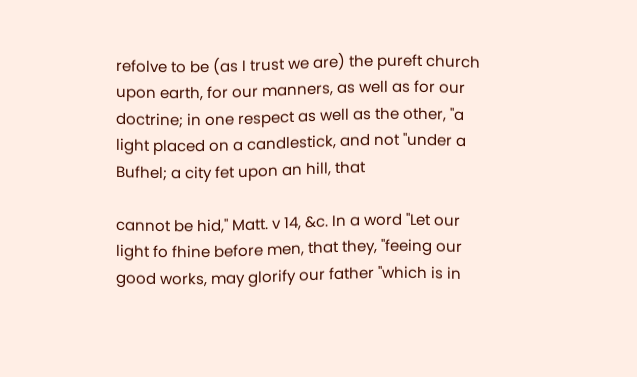refolve to be (as I trust we are) the pureft church upon earth, for our manners, as well as for our doctrine; in one respect as well as the other, "a light placed on a candlestick, and not "under a Bufhel; a city fet upon an hill, that

cannot be hid," Matt. v 14, &c. In a word "Let our light fo fhine before men, that they, "feeing our good works, may glorify our father "which is in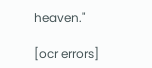heaven."

[ocr errors]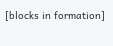[blocks in formation]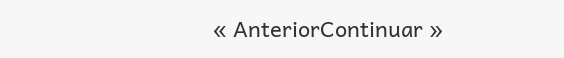« AnteriorContinuar »